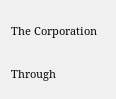The Corporation

Through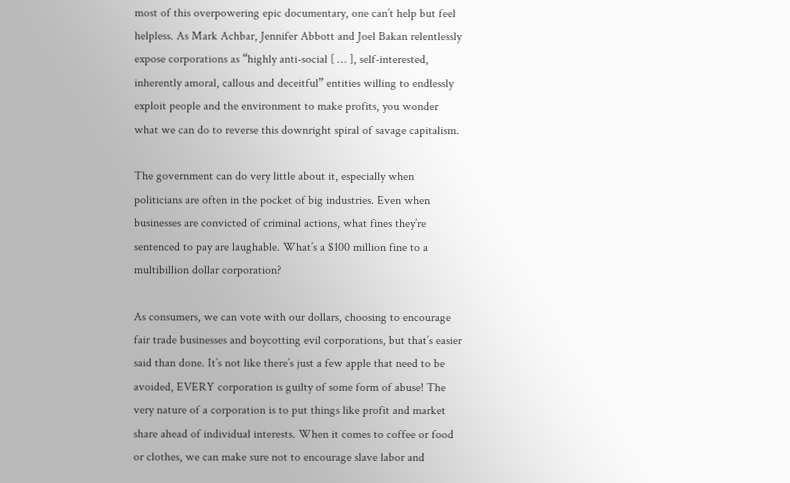most of this overpowering epic documentary, one can’t help but feel helpless. As Mark Achbar, Jennifer Abbott and Joel Bakan relentlessly expose corporations as “highly anti-social [ … ], self-interested, inherently amoral, callous and deceitful” entities willing to endlessly exploit people and the environment to make profits, you wonder what we can do to reverse this downright spiral of savage capitalism.

The government can do very little about it, especially when politicians are often in the pocket of big industries. Even when businesses are convicted of criminal actions, what fines they’re sentenced to pay are laughable. What’s a $100 million fine to a multibillion dollar corporation?

As consumers, we can vote with our dollars, choosing to encourage fair trade businesses and boycotting evil corporations, but that’s easier said than done. It’s not like there’s just a few apple that need to be avoided, EVERY corporation is guilty of some form of abuse! The very nature of a corporation is to put things like profit and market share ahead of individual interests. When it comes to coffee or food or clothes, we can make sure not to encourage slave labor and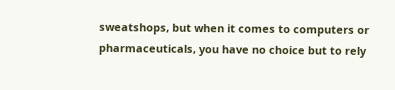sweatshops, but when it comes to computers or pharmaceuticals, you have no choice but to rely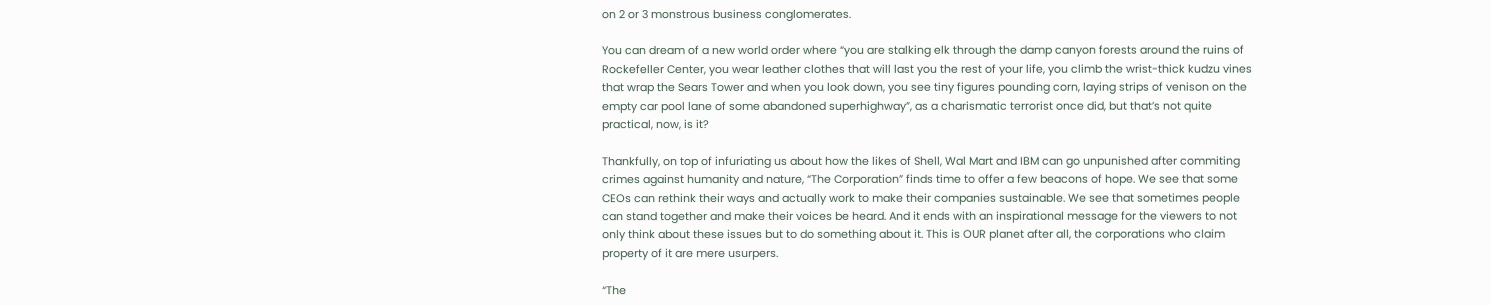on 2 or 3 monstrous business conglomerates.

You can dream of a new world order where “you are stalking elk through the damp canyon forests around the ruins of Rockefeller Center, you wear leather clothes that will last you the rest of your life, you climb the wrist-thick kudzu vines that wrap the Sears Tower and when you look down, you see tiny figures pounding corn, laying strips of venison on the empty car pool lane of some abandoned superhighway”, as a charismatic terrorist once did, but that’s not quite practical, now, is it?

Thankfully, on top of infuriating us about how the likes of Shell, Wal Mart and IBM can go unpunished after commiting crimes against humanity and nature, “The Corporation” finds time to offer a few beacons of hope. We see that some CEOs can rethink their ways and actually work to make their companies sustainable. We see that sometimes people can stand together and make their voices be heard. And it ends with an inspirational message for the viewers to not only think about these issues but to do something about it. This is OUR planet after all, the corporations who claim property of it are mere usurpers.

“The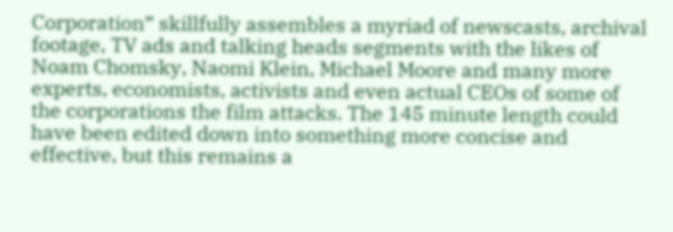Corporation” skillfully assembles a myriad of newscasts, archival footage, TV ads and talking heads segments with the likes of Noam Chomsky, Naomi Klein, Michael Moore and many more experts, economists, activists and even actual CEOs of some of the corporations the film attacks. The 145 minute length could have been edited down into something more concise and effective, but this remains a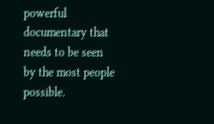powerful documentary that needs to be seen by the most people possible.